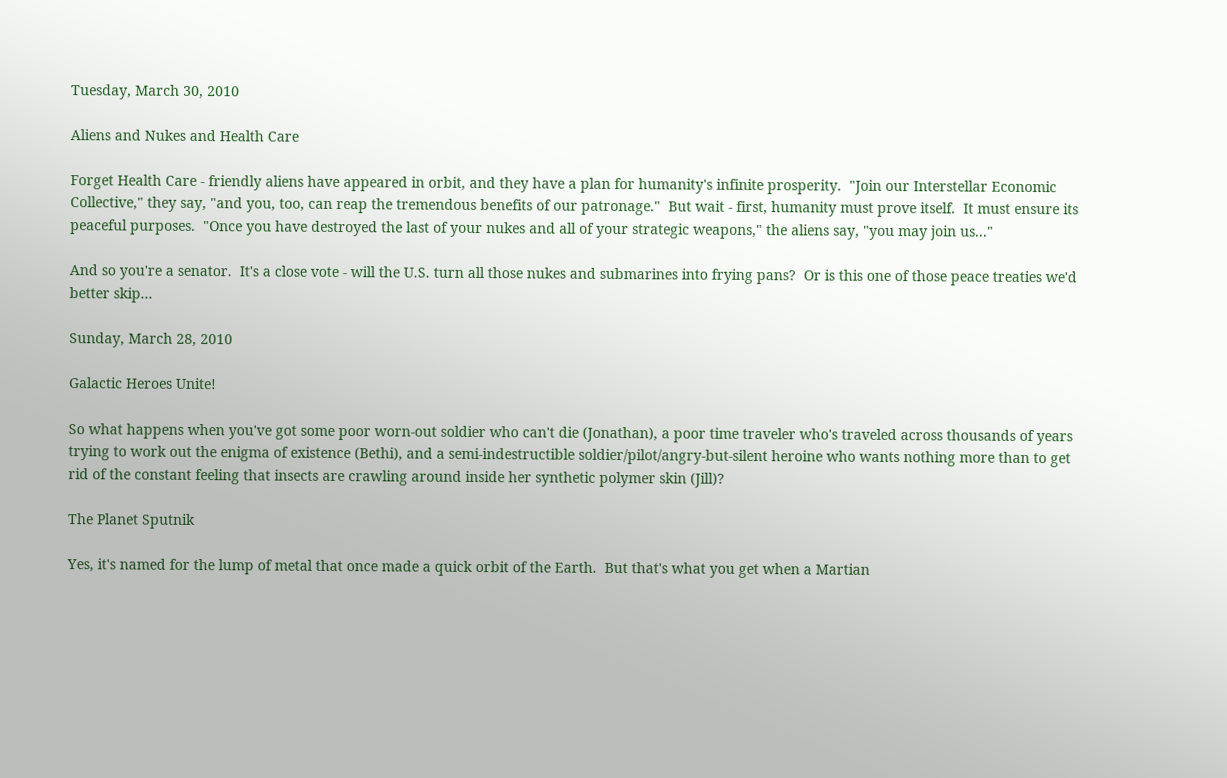Tuesday, March 30, 2010

Aliens and Nukes and Health Care

Forget Health Care - friendly aliens have appeared in orbit, and they have a plan for humanity's infinite prosperity.  "Join our Interstellar Economic Collective," they say, "and you, too, can reap the tremendous benefits of our patronage."  But wait - first, humanity must prove itself.  It must ensure its peaceful purposes.  "Once you have destroyed the last of your nukes and all of your strategic weapons," the aliens say, "you may join us..."

And so you're a senator.  It's a close vote - will the U.S. turn all those nukes and submarines into frying pans?  Or is this one of those peace treaties we'd better skip...

Sunday, March 28, 2010

Galactic Heroes Unite!

So what happens when you've got some poor worn-out soldier who can't die (Jonathan), a poor time traveler who's traveled across thousands of years trying to work out the enigma of existence (Bethi), and a semi-indestructible soldier/pilot/angry-but-silent heroine who wants nothing more than to get rid of the constant feeling that insects are crawling around inside her synthetic polymer skin (Jill)?

The Planet Sputnik

Yes, it's named for the lump of metal that once made a quick orbit of the Earth.  But that's what you get when a Martian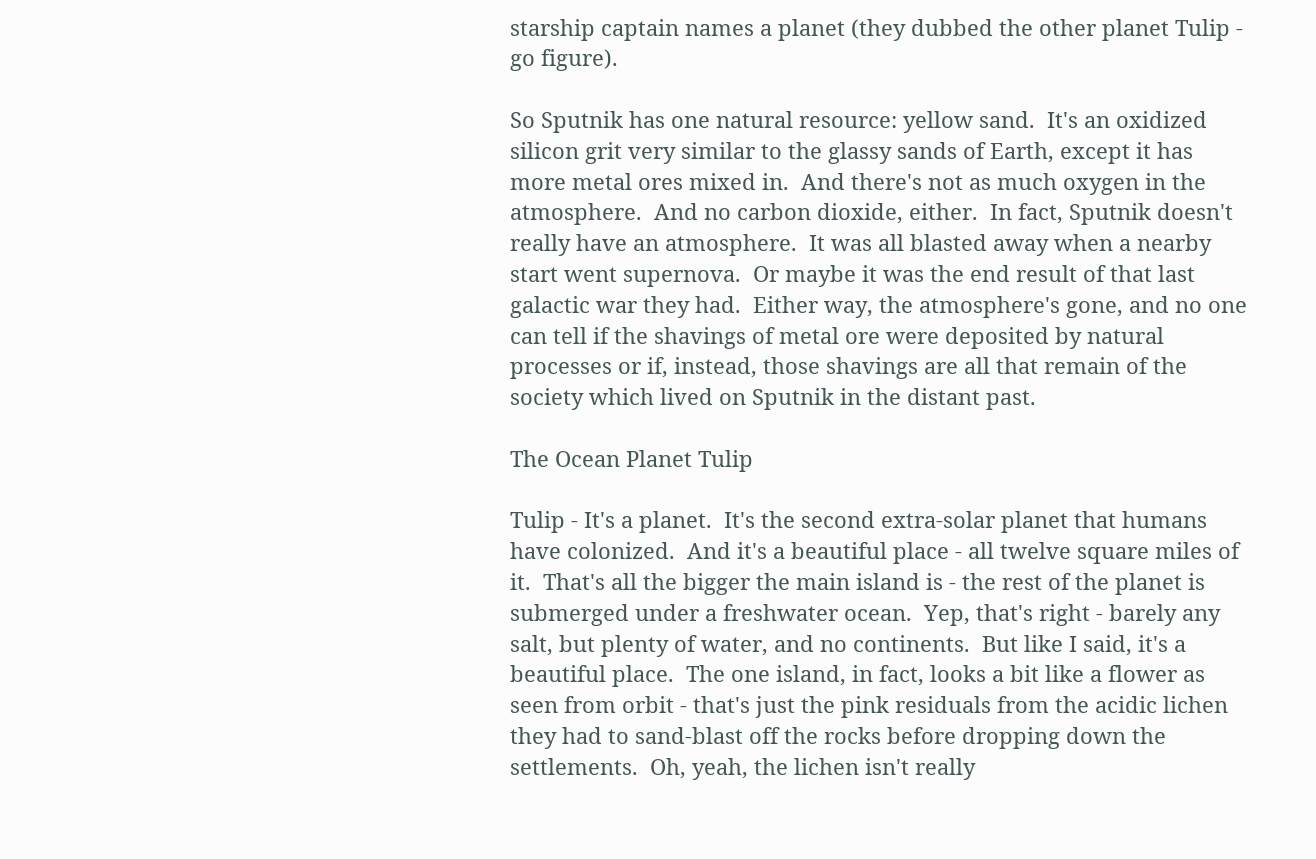starship captain names a planet (they dubbed the other planet Tulip - go figure).

So Sputnik has one natural resource: yellow sand.  It's an oxidized silicon grit very similar to the glassy sands of Earth, except it has more metal ores mixed in.  And there's not as much oxygen in the atmosphere.  And no carbon dioxide, either.  In fact, Sputnik doesn't really have an atmosphere.  It was all blasted away when a nearby start went supernova.  Or maybe it was the end result of that last galactic war they had.  Either way, the atmosphere's gone, and no one can tell if the shavings of metal ore were deposited by natural processes or if, instead, those shavings are all that remain of the society which lived on Sputnik in the distant past.

The Ocean Planet Tulip

Tulip - It's a planet.  It's the second extra-solar planet that humans have colonized.  And it's a beautiful place - all twelve square miles of it.  That's all the bigger the main island is - the rest of the planet is submerged under a freshwater ocean.  Yep, that's right - barely any salt, but plenty of water, and no continents.  But like I said, it's a beautiful place.  The one island, in fact, looks a bit like a flower as seen from orbit - that's just the pink residuals from the acidic lichen they had to sand-blast off the rocks before dropping down the settlements.  Oh, yeah, the lichen isn't really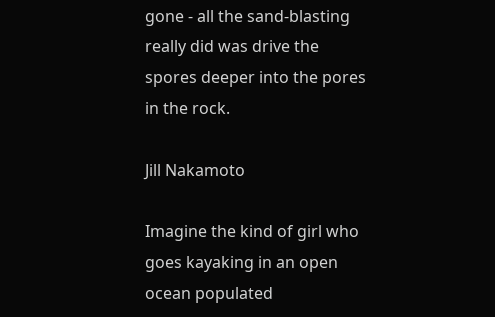gone - all the sand-blasting really did was drive the spores deeper into the pores in the rock.

Jill Nakamoto

Imagine the kind of girl who goes kayaking in an open ocean populated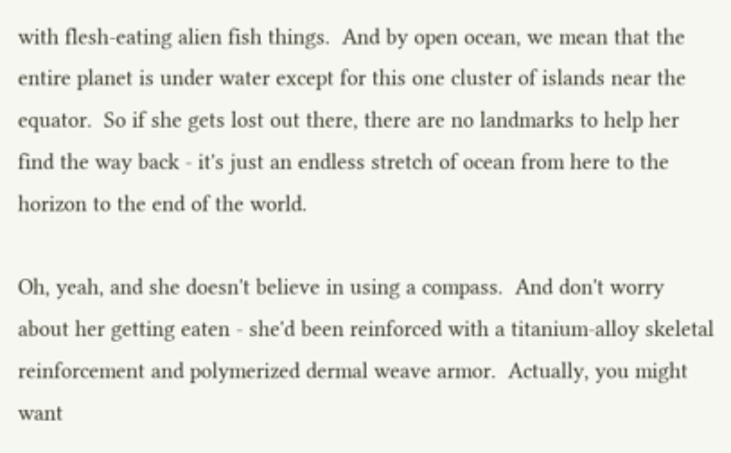with flesh-eating alien fish things.  And by open ocean, we mean that the entire planet is under water except for this one cluster of islands near the equator.  So if she gets lost out there, there are no landmarks to help her find the way back - it's just an endless stretch of ocean from here to the horizon to the end of the world.

Oh, yeah, and she doesn't believe in using a compass.  And don't worry about her getting eaten - she'd been reinforced with a titanium-alloy skeletal reinforcement and polymerized dermal weave armor.  Actually, you might want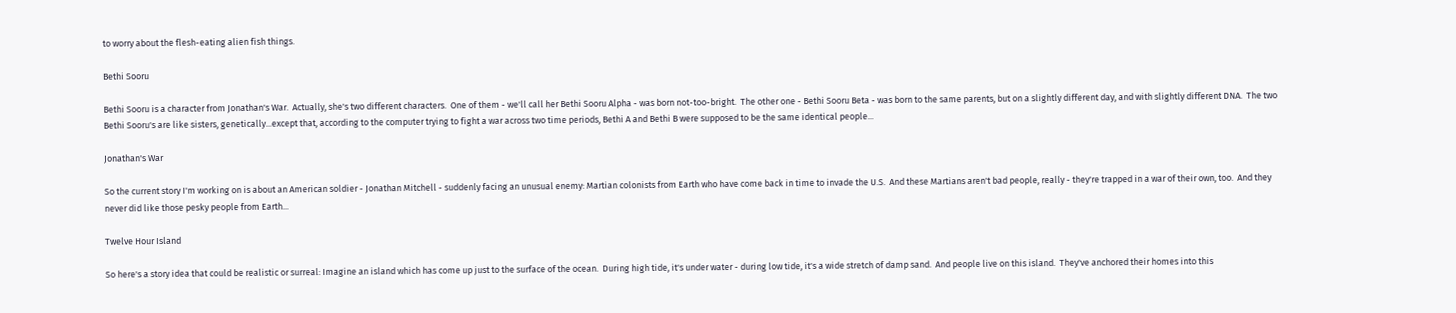to worry about the flesh-eating alien fish things.

Bethi Sooru

Bethi Sooru is a character from Jonathan's War.  Actually, she's two different characters.  One of them - we'll call her Bethi Sooru Alpha - was born not-too-bright.  The other one - Bethi Sooru Beta - was born to the same parents, but on a slightly different day, and with slightly different DNA.  The two Bethi Sooru's are like sisters, genetically...except that, according to the computer trying to fight a war across two time periods, Bethi A and Bethi B were supposed to be the same identical people...

Jonathan's War

So the current story I'm working on is about an American soldier - Jonathan Mitchell - suddenly facing an unusual enemy: Martian colonists from Earth who have come back in time to invade the U.S.  And these Martians aren't bad people, really - they're trapped in a war of their own, too.  And they never did like those pesky people from Earth...

Twelve Hour Island

So here's a story idea that could be realistic or surreal: Imagine an island which has come up just to the surface of the ocean.  During high tide, it's under water - during low tide, it's a wide stretch of damp sand.  And people live on this island.  They've anchored their homes into this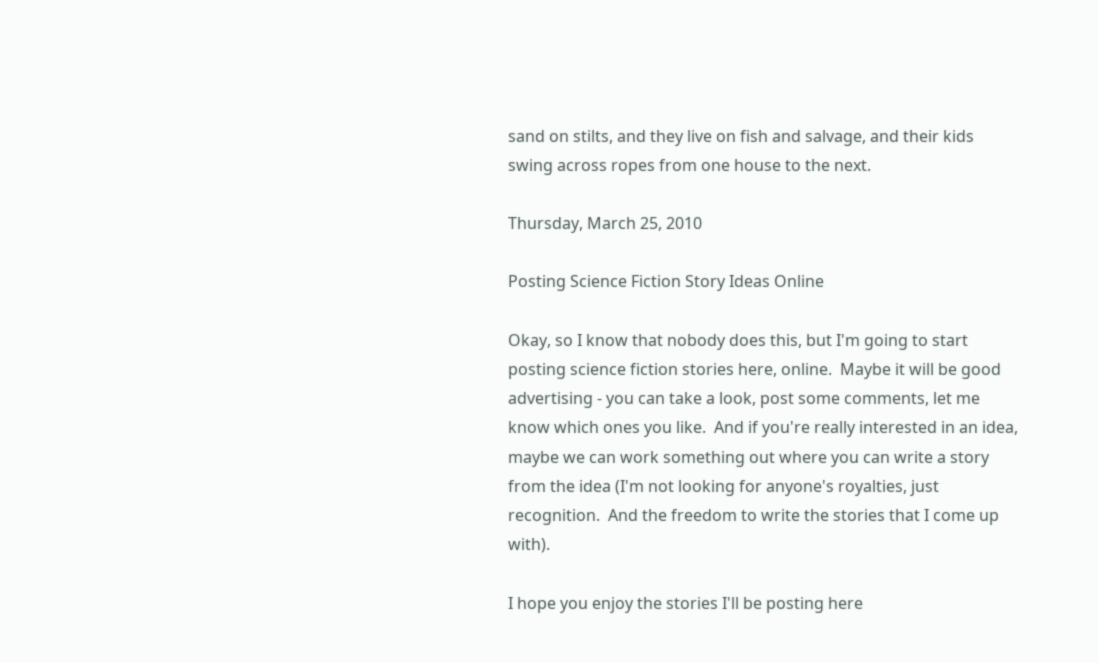sand on stilts, and they live on fish and salvage, and their kids swing across ropes from one house to the next.

Thursday, March 25, 2010

Posting Science Fiction Story Ideas Online

Okay, so I know that nobody does this, but I'm going to start posting science fiction stories here, online.  Maybe it will be good advertising - you can take a look, post some comments, let me know which ones you like.  And if you're really interested in an idea, maybe we can work something out where you can write a story from the idea (I'm not looking for anyone's royalties, just recognition.  And the freedom to write the stories that I come up with).

I hope you enjoy the stories I'll be posting here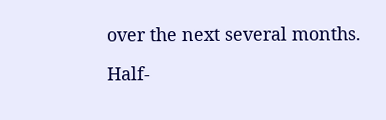over the next several months.

Half-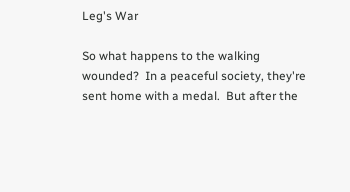Leg's War

So what happens to the walking wounded?  In a peaceful society, they're sent home with a medal.  But after the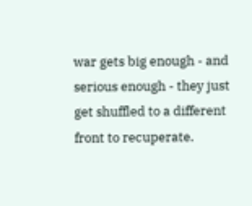war gets big enough - and serious enough - they just get shuffled to a different front to recuperate.